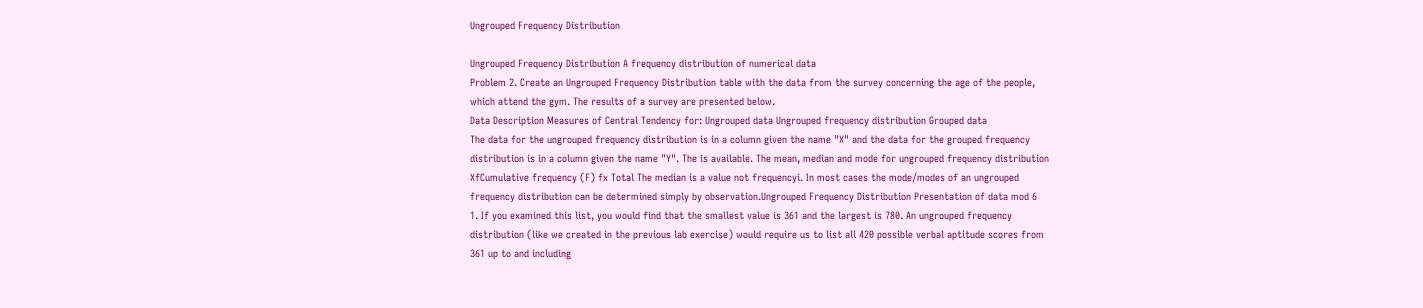Ungrouped Frequency Distribution

Ungrouped Frequency Distribution A frequency distribution of numerical data
Problem 2. Create an Ungrouped Frequency Distribution table with the data from the survey concerning the age of the people, which attend the gym. The results of a survey are presented below.
Data Description Measures of Central Tendency for: Ungrouped data Ungrouped frequency distribution Grouped data
The data for the ungrouped frequency distribution is in a column given the name "X" and the data for the grouped frequency distribution is in a column given the name "Y". The is available. The mean, median and mode for ungrouped frequency distribution XfCumulative frequency (F) fx Total The median is a value not frequencyi. In most cases the mode/modes of an ungrouped frequency distribution can be determined simply by observation.Ungrouped Frequency Distribution Presentation of data mod 6
1. If you examined this list, you would find that the smallest value is 361 and the largest is 780. An ungrouped frequency distribution (like we created in the previous lab exercise) would require us to list all 420 possible verbal aptitude scores from 361 up to and including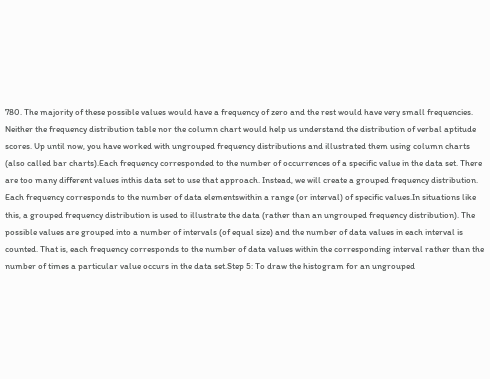780. The majority of these possible values would have a frequency of zero and the rest would have very small frequencies. Neither the frequency distribution table nor the column chart would help us understand the distribution of verbal aptitude scores. Up until now, you have worked with ungrouped frequency distributions and illustrated them using column charts (also called bar charts).Each frequency corresponded to the number of occurrences of a specific value in the data set. There are too many different values inthis data set to use that approach. Instead, we will create a grouped frequency distribution. Each frequency corresponds to the number of data elementswithin a range (or interval) of specific values.In situations like this, a grouped frequency distribution is used to illustrate the data (rather than an ungrouped frequency distribution). The possible values are grouped into a number of intervals (of equal size) and the number of data values in each interval is counted. That is, each frequency corresponds to the number of data values within the corresponding interval rather than the number of times a particular value occurs in the data set.Step 5: To draw the histogram for an ungrouped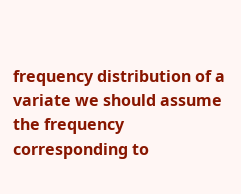frequency distribution of a variate we should assume the frequency corresponding to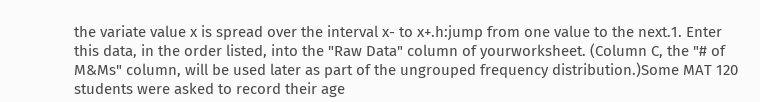the variate value x is spread over the interval x- to x+.h:jump from one value to the next.1. Enter this data, in the order listed, into the "Raw Data" column of yourworksheet. (Column C, the "# of M&Ms" column, will be used later as part of the ungrouped frequency distribution.)Some MAT 120 students were asked to record their age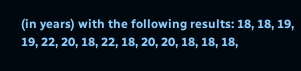(in years) with the following results: 18, 18, 19, 19, 22, 20, 18, 22, 18, 20, 20, 18, 18, 18,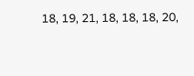18, 19, 21, 18, 18, 18, 20,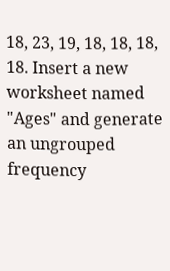18, 23, 19, 18, 18, 18, 18. Insert a new worksheet named "Ages" and generate an ungrouped frequency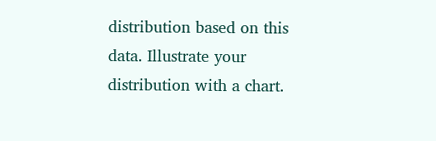distribution based on this data. Illustrate your distribution with a chart.